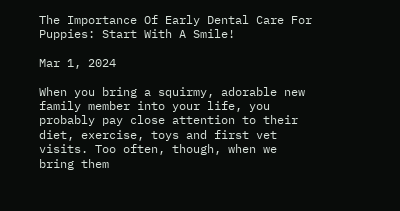The Importance Of Early Dental Care For Puppies: Start With A Smile!

Mar 1, 2024

When you bring a squirmy, adorable new family member into your life, you probably pay close attention to their diet, exercise, toys and first vet visits. Too often, though, when we bring them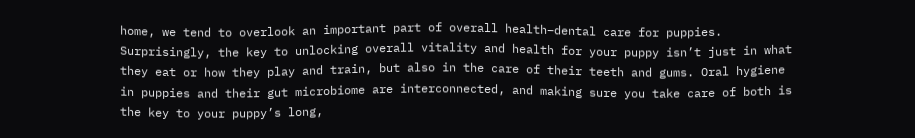home, we tend to overlook an important part of overall health–dental care for puppies. Surprisingly, the key to unlocking overall vitality and health for your puppy isn’t just in what they eat or how they play and train, but also in the care of their teeth and gums. Oral hygiene in puppies and their gut microbiome are interconnected, and making sure you take care of both is the key to your puppy’s long,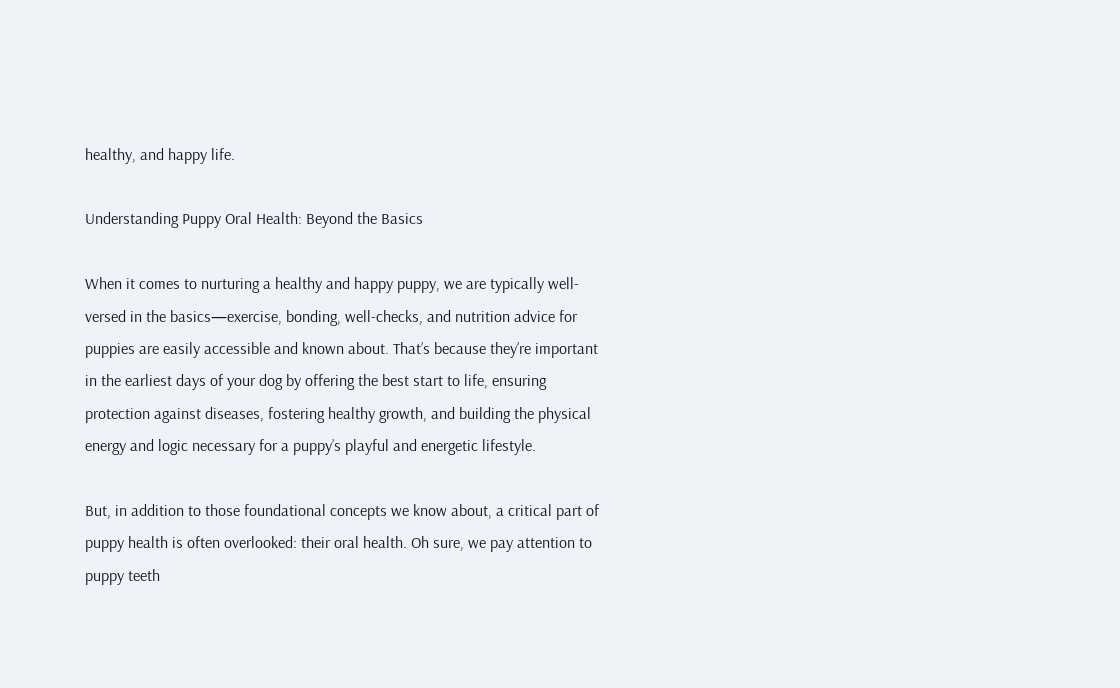healthy, and happy life.

Understanding Puppy Oral Health: Beyond the Basics

When it comes to nurturing a healthy and happy puppy, we are typically well-versed in the basics—exercise, bonding, well-checks, and nutrition advice for puppies are easily accessible and known about. That’s because they’re important in the earliest days of your dog by offering the best start to life, ensuring protection against diseases, fostering healthy growth, and building the physical energy and logic necessary for a puppy’s playful and energetic lifestyle.

But, in addition to those foundational concepts we know about, a critical part of puppy health is often overlooked: their oral health. Oh sure, we pay attention to puppy teeth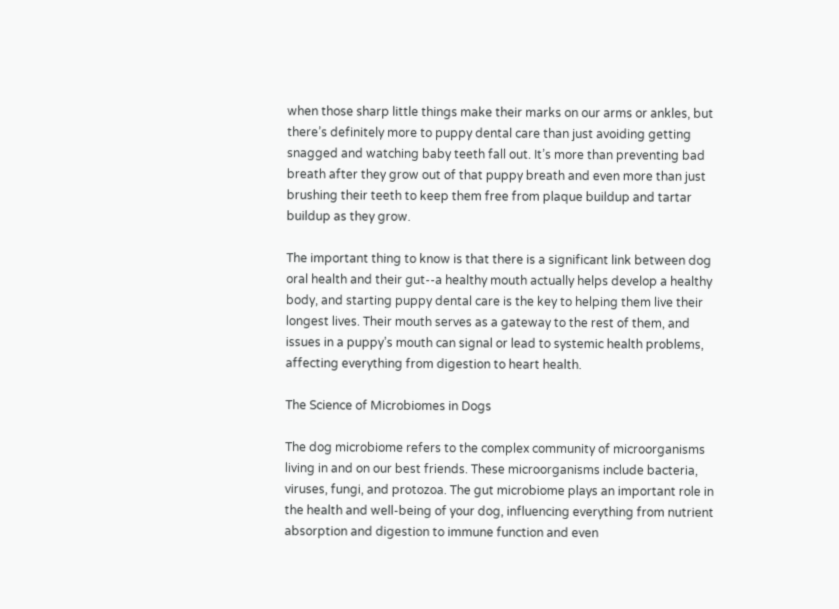when those sharp little things make their marks on our arms or ankles, but there’s definitely more to puppy dental care than just avoiding getting snagged and watching baby teeth fall out. It’s more than preventing bad breath after they grow out of that puppy breath and even more than just brushing their teeth to keep them free from plaque buildup and tartar buildup as they grow.

The important thing to know is that there is a significant link between dog oral health and their gut--a healthy mouth actually helps develop a healthy body, and starting puppy dental care is the key to helping them live their longest lives. Their mouth serves as a gateway to the rest of them, and issues in a puppy’s mouth can signal or lead to systemic health problems, affecting everything from digestion to heart health.

The Science of Microbiomes in Dogs

The dog microbiome refers to the complex community of microorganisms living in and on our best friends. These microorganisms include bacteria, viruses, fungi, and protozoa. The gut microbiome plays an important role in the health and well-being of your dog, influencing everything from nutrient absorption and digestion to immune function and even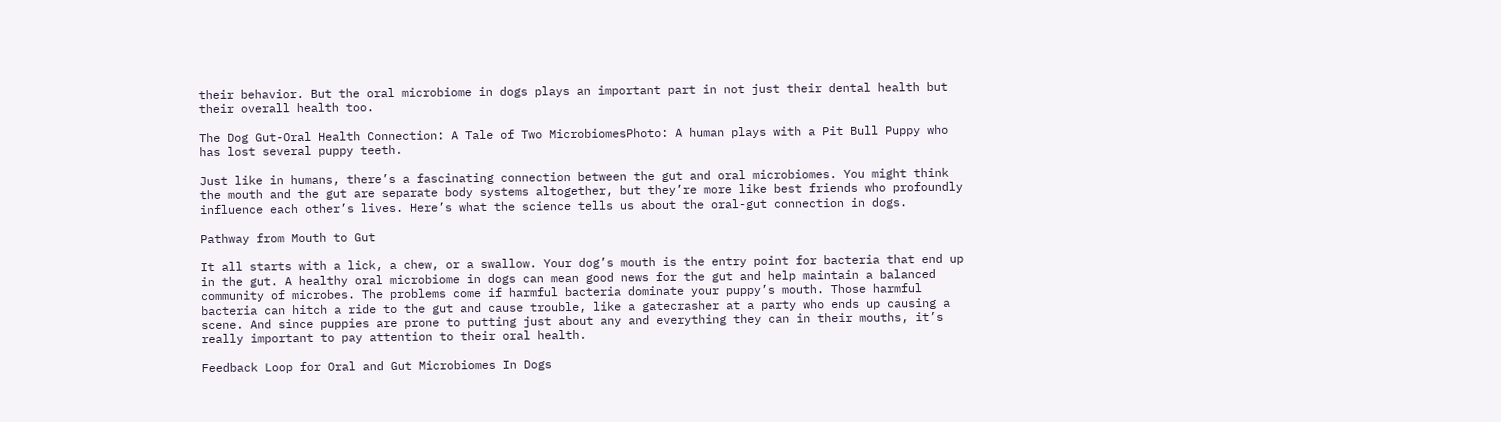their behavior. But the oral microbiome in dogs plays an important part in not just their dental health but their overall health too.

The Dog Gut-Oral Health Connection: A Tale of Two MicrobiomesPhoto: A human plays with a Pit Bull Puppy who has lost several puppy teeth.

Just like in humans, there’s a fascinating connection between the gut and oral microbiomes. You might think the mouth and the gut are separate body systems altogether, but they’re more like best friends who profoundly influence each other’s lives. Here’s what the science tells us about the oral-gut connection in dogs.

Pathway from Mouth to Gut

It all starts with a lick, a chew, or a swallow. Your dog’s mouth is the entry point for bacteria that end up in the gut. A healthy oral microbiome in dogs can mean good news for the gut and help maintain a balanced community of microbes. The problems come if harmful bacteria dominate your puppy’s mouth. Those harmful bacteria can hitch a ride to the gut and cause trouble, like a gatecrasher at a party who ends up causing a scene. And since puppies are prone to putting just about any and everything they can in their mouths, it’s really important to pay attention to their oral health.

Feedback Loop for Oral and Gut Microbiomes In Dogs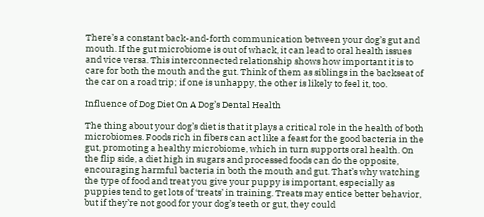There’s a constant back-and-forth communication between your dog’s gut and mouth. If the gut microbiome is out of whack, it can lead to oral health issues and vice versa. This interconnected relationship shows how important it is to care for both the mouth and the gut. Think of them as siblings in the backseat of the car on a road trip; if one is unhappy, the other is likely to feel it, too.

Influence of Dog Diet On A Dog’s Dental Health

The thing about your dog’s diet is that it plays a critical role in the health of both microbiomes. Foods rich in fibers can act like a feast for the good bacteria in the gut, promoting a healthy microbiome, which in turn supports oral health. On the flip side, a diet high in sugars and processed foods can do the opposite, encouraging harmful bacteria in both the mouth and gut. That’s why watching the type of food and treat you give your puppy is important, especially as puppies tend to get lots of ‘treats’ in training. Treats may entice better behavior, but if they’re not good for your dog’s teeth or gut, they could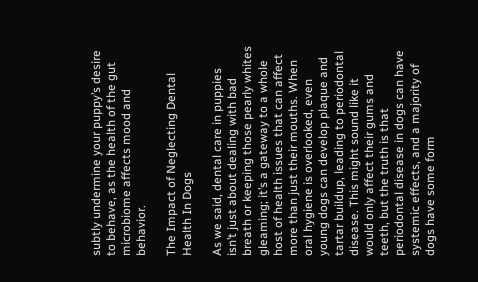subtly undermine your puppy’s desire to behave, as the health of the gut microbiome affects mood and behavior.

The Impact of Neglecting Dental Health In Dogs

As we said, dental care in puppies isn’t just about dealing with bad breath or keeping those pearly whites gleaming; it’s a gateway to a whole host of health issues that can affect more than just their mouths. When oral hygiene is overlooked, even young dogs can develop plaque and tartar buildup, leading to periodontal disease. This might sound like it would only affect their gums and teeth, but the truth is that periodontal disease in dogs can have systemic effects, and a majority of dogs have some form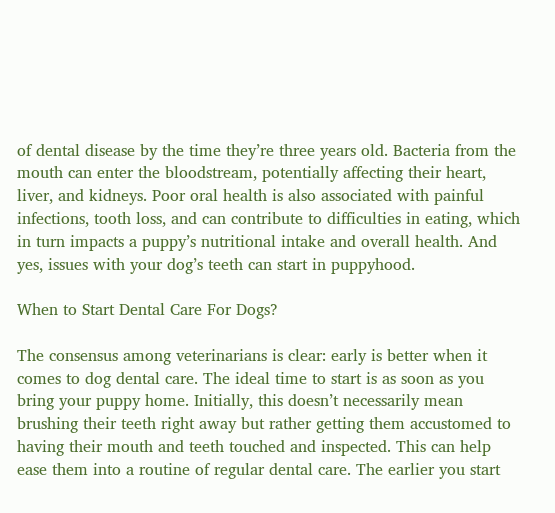of dental disease by the time they’re three years old. Bacteria from the mouth can enter the bloodstream, potentially affecting their heart, liver, and kidneys. Poor oral health is also associated with painful infections, tooth loss, and can contribute to difficulties in eating, which in turn impacts a puppy’s nutritional intake and overall health. And yes, issues with your dog’s teeth can start in puppyhood.

When to Start Dental Care For Dogs?

The consensus among veterinarians is clear: early is better when it comes to dog dental care. The ideal time to start is as soon as you bring your puppy home. Initially, this doesn’t necessarily mean brushing their teeth right away but rather getting them accustomed to having their mouth and teeth touched and inspected. This can help ease them into a routine of regular dental care. The earlier you start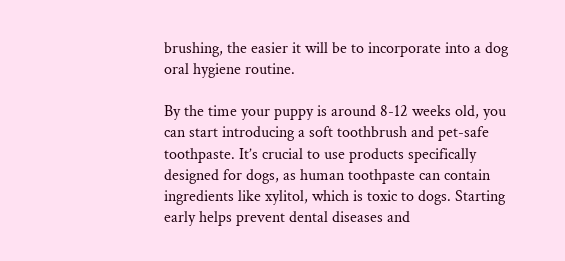brushing, the easier it will be to incorporate into a dog oral hygiene routine.

By the time your puppy is around 8-12 weeks old, you can start introducing a soft toothbrush and pet-safe toothpaste. It’s crucial to use products specifically designed for dogs, as human toothpaste can contain ingredients like xylitol, which is toxic to dogs. Starting early helps prevent dental diseases and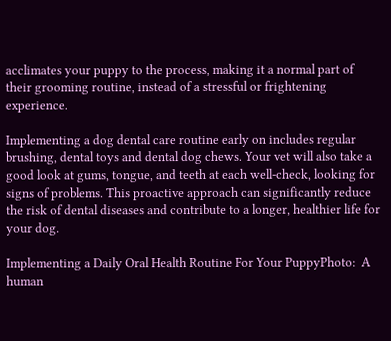acclimates your puppy to the process, making it a normal part of their grooming routine, instead of a stressful or frightening experience.

Implementing a dog dental care routine early on includes regular brushing, dental toys and dental dog chews. Your vet will also take a good look at gums, tongue, and teeth at each well-check, looking for signs of problems. This proactive approach can significantly reduce the risk of dental diseases and contribute to a longer, healthier life for your dog.

Implementing a Daily Oral Health Routine For Your PuppyPhoto:  A human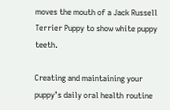moves the mouth of a Jack Russell Terrier Puppy to show white puppy teeth.

Creating and maintaining your puppy’s daily oral health routine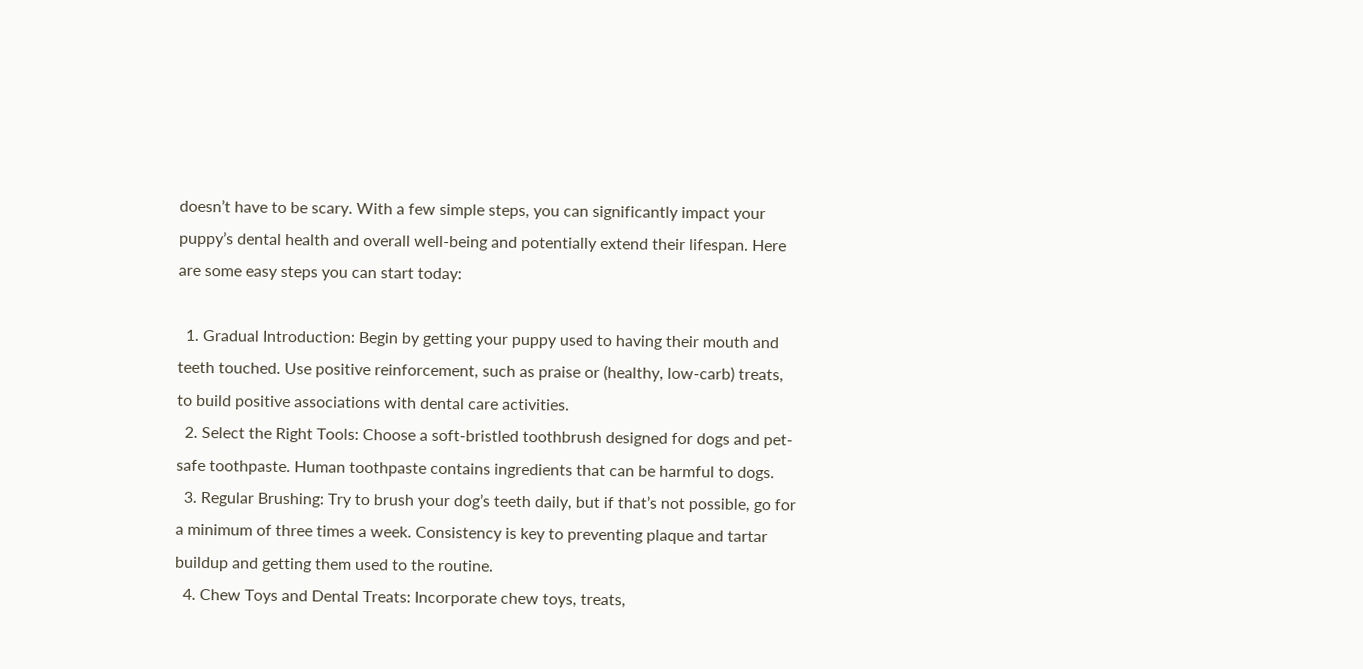doesn’t have to be scary. With a few simple steps, you can significantly impact your puppy’s dental health and overall well-being and potentially extend their lifespan. Here are some easy steps you can start today:

  1. Gradual Introduction: Begin by getting your puppy used to having their mouth and teeth touched. Use positive reinforcement, such as praise or (healthy, low-carb) treats, to build positive associations with dental care activities.
  2. Select the Right Tools: Choose a soft-bristled toothbrush designed for dogs and pet-safe toothpaste. Human toothpaste contains ingredients that can be harmful to dogs.
  3. Regular Brushing: Try to brush your dog’s teeth daily, but if that’s not possible, go for a minimum of three times a week. Consistency is key to preventing plaque and tartar buildup and getting them used to the routine.
  4. Chew Toys and Dental Treats: Incorporate chew toys, treats,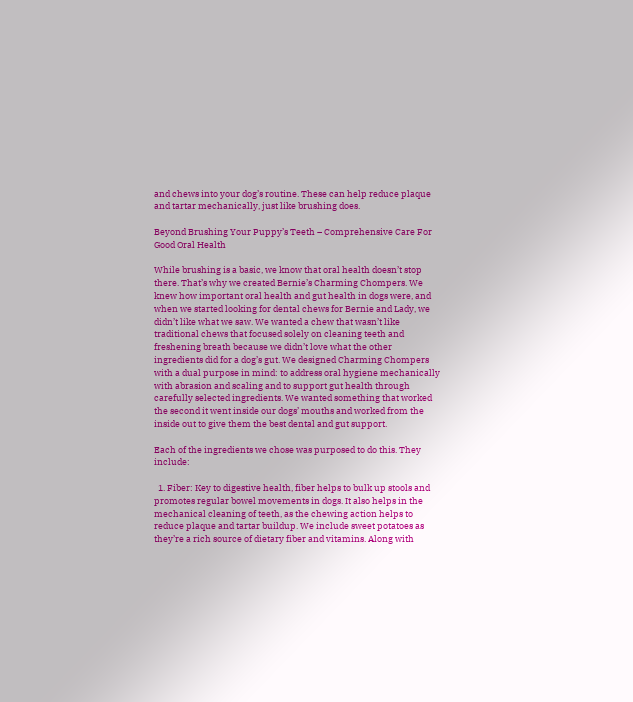and chews into your dog’s routine. These can help reduce plaque and tartar mechanically, just like brushing does.

Beyond Brushing Your Puppy’s Teeth – Comprehensive Care For Good Oral Health

While brushing is a basic, we know that oral health doesn’t stop there. That’s why we created Bernie’s Charming Chompers. We knew how important oral health and gut health in dogs were, and when we started looking for dental chews for Bernie and Lady, we didn’t like what we saw. We wanted a chew that wasn’t like traditional chews that focused solely on cleaning teeth and freshening breath because we didn’t love what the other ingredients did for a dog’s gut. We designed Charming Chompers with a dual purpose in mind: to address oral hygiene mechanically with abrasion and scaling and to support gut health through carefully selected ingredients. We wanted something that worked the second it went inside our dogs’ mouths and worked from the inside out to give them the best dental and gut support.

Each of the ingredients we chose was purposed to do this. They include:

  1. Fiber: Key to digestive health, fiber helps to bulk up stools and promotes regular bowel movements in dogs. It also helps in the mechanical cleaning of teeth, as the chewing action helps to reduce plaque and tartar buildup. We include sweet potatoes as they’re a rich source of dietary fiber and vitamins. Along with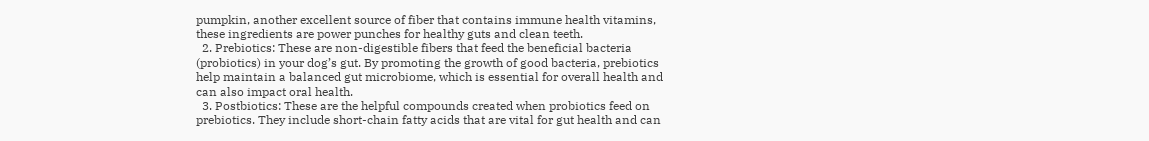pumpkin, another excellent source of fiber that contains immune health vitamins, these ingredients are power punches for healthy guts and clean teeth.
  2. Prebiotics: These are non-digestible fibers that feed the beneficial bacteria (probiotics) in your dog’s gut. By promoting the growth of good bacteria, prebiotics help maintain a balanced gut microbiome, which is essential for overall health and can also impact oral health.
  3. Postbiotics: These are the helpful compounds created when probiotics feed on prebiotics. They include short-chain fatty acids that are vital for gut health and can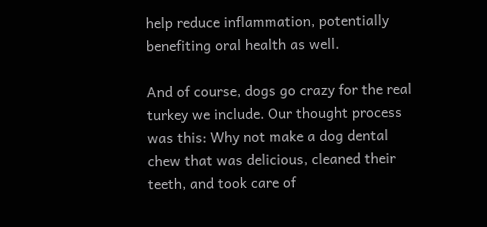help reduce inflammation, potentially benefiting oral health as well.

And of course, dogs go crazy for the real turkey we include. Our thought process was this: Why not make a dog dental chew that was delicious, cleaned their teeth, and took care of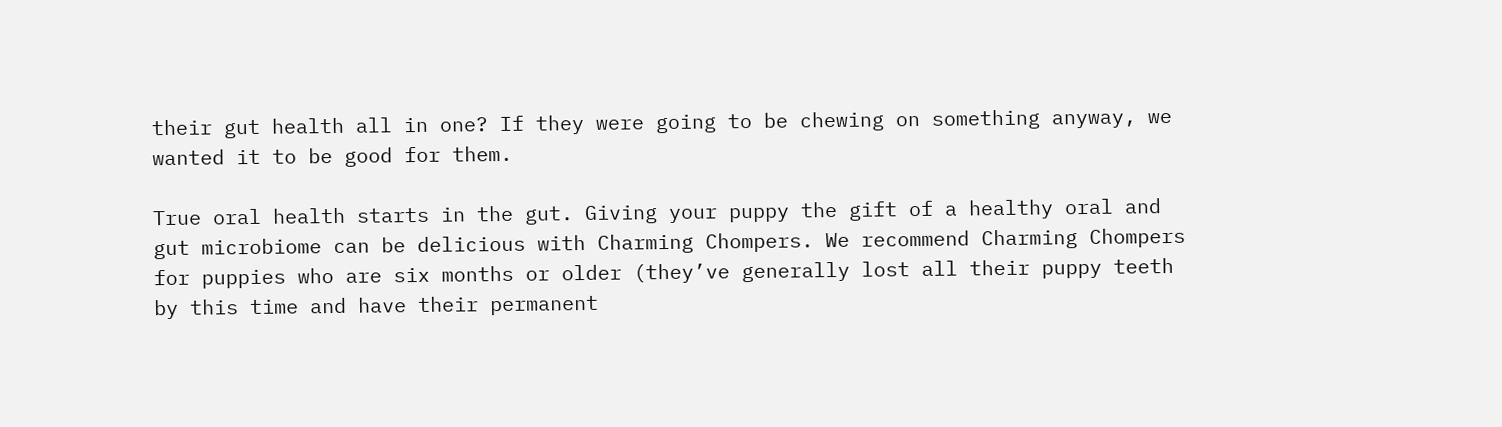their gut health all in one? If they were going to be chewing on something anyway, we wanted it to be good for them.

True oral health starts in the gut. Giving your puppy the gift of a healthy oral and gut microbiome can be delicious with Charming Chompers. We recommend Charming Chompers for puppies who are six months or older (they’ve generally lost all their puppy teeth by this time and have their permanent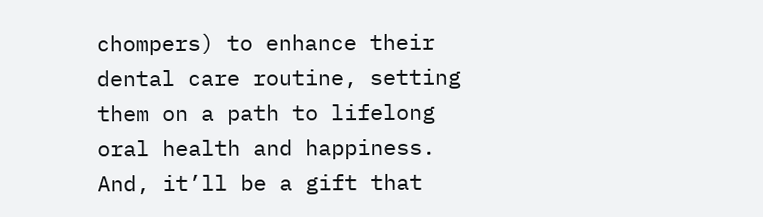chompers) to enhance their dental care routine, setting them on a path to lifelong oral health and happiness. And, it’ll be a gift that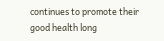continues to promote their good health long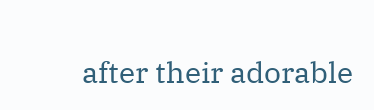after their adorable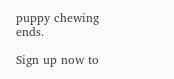puppy chewing ends.

Sign up now to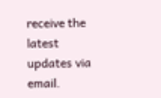receive the latest updates via email.